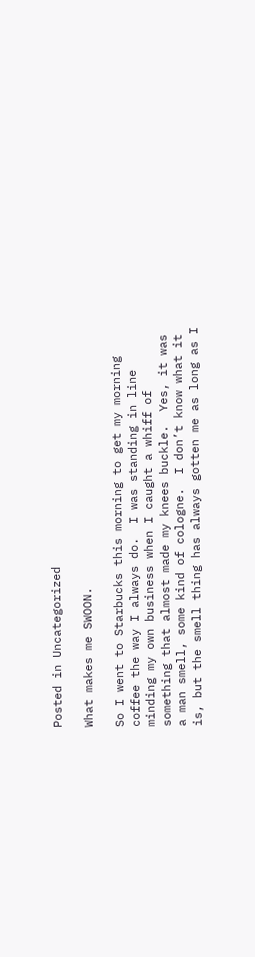Posted in Uncategorized

What makes me SWOON.

So I went to Starbucks this morning to get my morning coffee the way I always do.  I was standing in line minding my own business when I caught a whiff of something that almost made my knees buckle.  Yes, it was a man smell, some kind of cologne.  I don’t know what it is, but the smell thing has always gotten me as long as I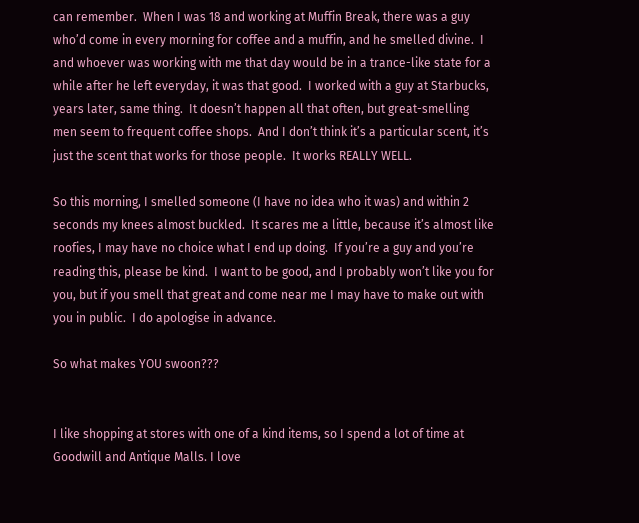can remember.  When I was 18 and working at Muffin Break, there was a guy who’d come in every morning for coffee and a muffin, and he smelled divine.  I and whoever was working with me that day would be in a trance-like state for a while after he left everyday, it was that good.  I worked with a guy at Starbucks, years later, same thing.  It doesn’t happen all that often, but great-smelling men seem to frequent coffee shops.  And I don’t think it’s a particular scent, it’s just the scent that works for those people.  It works REALLY WELL.

So this morning, I smelled someone (I have no idea who it was) and within 2 seconds my knees almost buckled.  It scares me a little, because it’s almost like roofies, I may have no choice what I end up doing.  If you’re a guy and you’re reading this, please be kind.  I want to be good, and I probably won’t like you for you, but if you smell that great and come near me I may have to make out with you in public.  I do apologise in advance.

So what makes YOU swoon???


I like shopping at stores with one of a kind items, so I spend a lot of time at Goodwill and Antique Malls. I love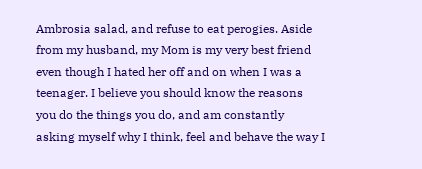Ambrosia salad, and refuse to eat perogies. Aside from my husband, my Mom is my very best friend even though I hated her off and on when I was a teenager. I believe you should know the reasons you do the things you do, and am constantly asking myself why I think, feel and behave the way I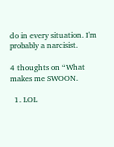do in every situation. I'm probably a narcisist.

4 thoughts on “What makes me SWOON.

  1. LOL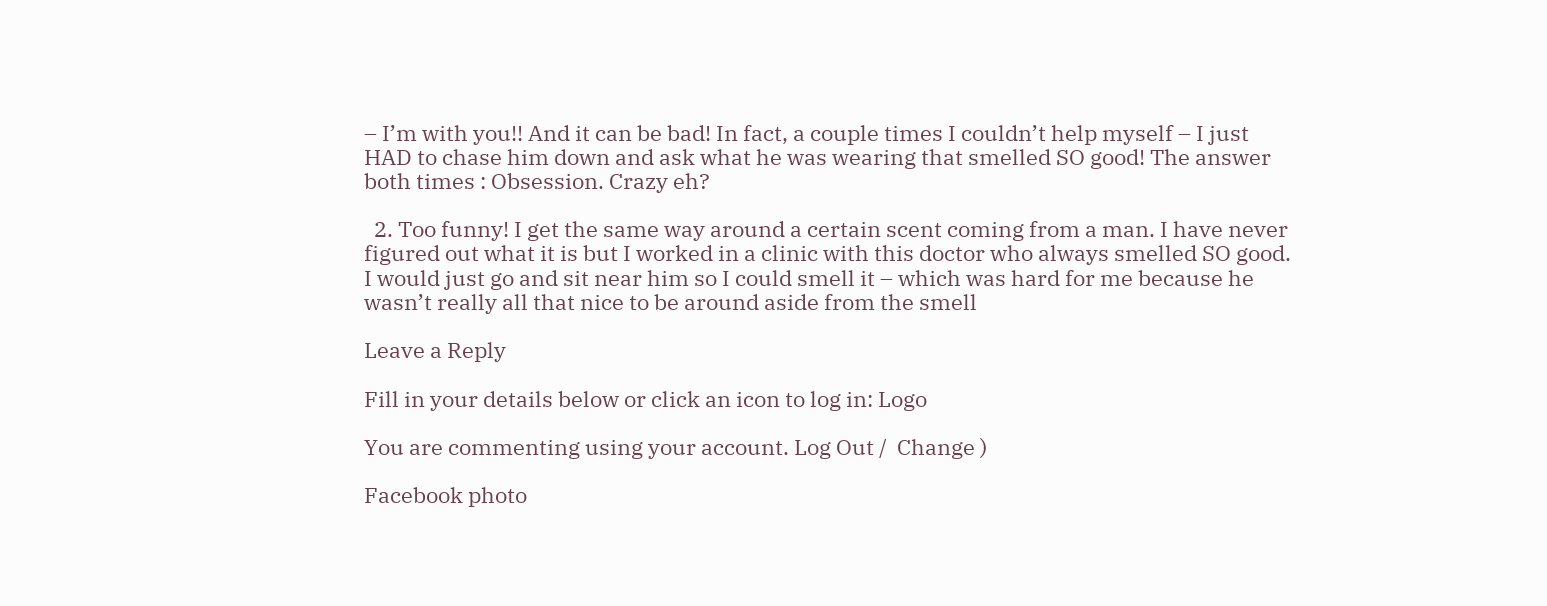– I’m with you!! And it can be bad! In fact, a couple times I couldn’t help myself – I just HAD to chase him down and ask what he was wearing that smelled SO good! The answer both times : Obsession. Crazy eh?

  2. Too funny! I get the same way around a certain scent coming from a man. I have never figured out what it is but I worked in a clinic with this doctor who always smelled SO good. I would just go and sit near him so I could smell it – which was hard for me because he wasn’t really all that nice to be around aside from the smell

Leave a Reply

Fill in your details below or click an icon to log in: Logo

You are commenting using your account. Log Out /  Change )

Facebook photo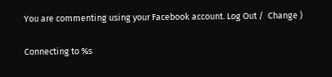You are commenting using your Facebook account. Log Out /  Change )

Connecting to %s